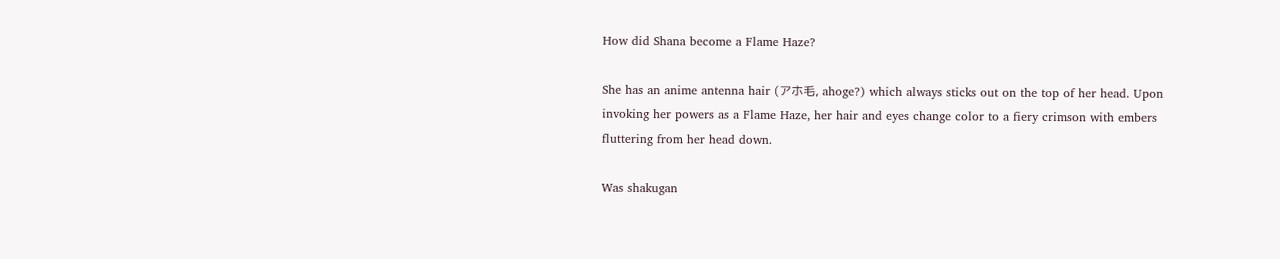How did Shana become a Flame Haze?

She has an anime antenna hair (アホ毛, ahoge?) which always sticks out on the top of her head. Upon invoking her powers as a Flame Haze, her hair and eyes change color to a fiery crimson with embers fluttering from her head down.

Was shakugan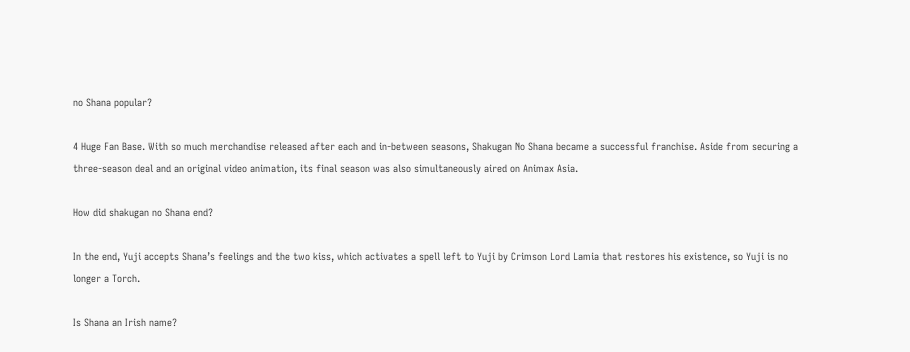no Shana popular?

4 Huge Fan Base. With so much merchandise released after each and in-between seasons, Shakugan No Shana became a successful franchise. Aside from securing a three-season deal and an original video animation, its final season was also simultaneously aired on Animax Asia.

How did shakugan no Shana end?

In the end, Yuji accepts Shana’s feelings and the two kiss, which activates a spell left to Yuji by Crimson Lord Lamia that restores his existence, so Yuji is no longer a Torch.

Is Shana an Irish name?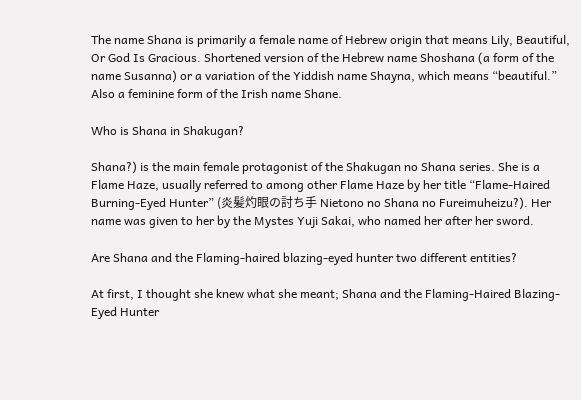The name Shana is primarily a female name of Hebrew origin that means Lily, Beautiful, Or God Is Gracious. Shortened version of the Hebrew name Shoshana (a form of the name Susanna) or a variation of the Yiddish name Shayna, which means “beautiful.” Also a feminine form of the Irish name Shane.

Who is Shana in Shakugan?

Shana?) is the main female protagonist of the Shakugan no Shana series. She is a Flame Haze, usually referred to among other Flame Haze by her title “Flame-Haired Burning-Eyed Hunter” (炎髪灼眼の討ち手 Nietono no Shana no Fureimuheizu?). Her name was given to her by the Mystes Yuji Sakai, who named her after her sword.

Are Shana and the Flaming-haired blazing-eyed hunter two different entities?

At first, I thought she knew what she meant; Shana and the Flaming-Haired Blazing-Eyed Hunter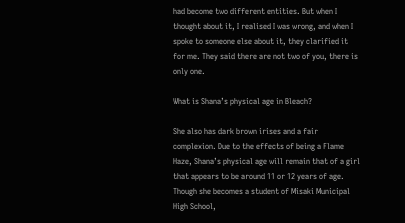had become two different entities. But when I thought about it, I realised I was wrong, and when I spoke to someone else about it, they clarified it for me. They said there are not two of you, there is only one.

What is Shana’s physical age in Bleach?

She also has dark brown irises and a fair complexion. Due to the effects of being a Flame Haze, Shana’s physical age will remain that of a girl that appears to be around 11 or 12 years of age. Though she becomes a student of Misaki Municipal High School,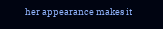her appearance makes it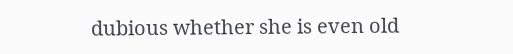dubious whether she is even old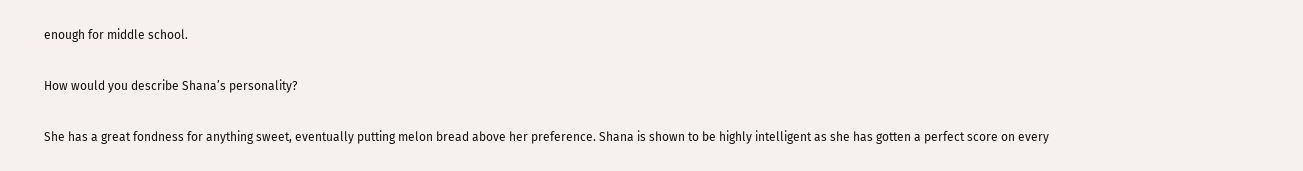enough for middle school.

How would you describe Shana’s personality?

She has a great fondness for anything sweet, eventually putting melon bread above her preference. Shana is shown to be highly intelligent as she has gotten a perfect score on every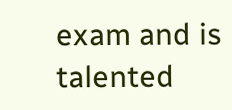exam and is talented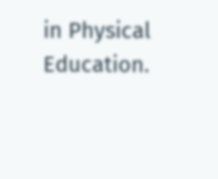in Physical Education.